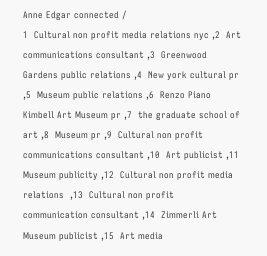Anne Edgar connected /
1  Cultural non profit media relations nyc ,2  Art communications consultant ,3  Greenwood Gardens public relations ,4  New york cultural pr ,5  Museum public relations ,6  Renzo Piano Kimbell Art Museum pr ,7  the graduate school of art ,8  Museum pr ,9  Cultural non profit communications consultant ,10  Art publicist ,11  Museum publicity ,12  Cultural non profit media relations  ,13  Cultural non profit communication consultant ,14  Zimmerli Art Museum publicist ,15  Art media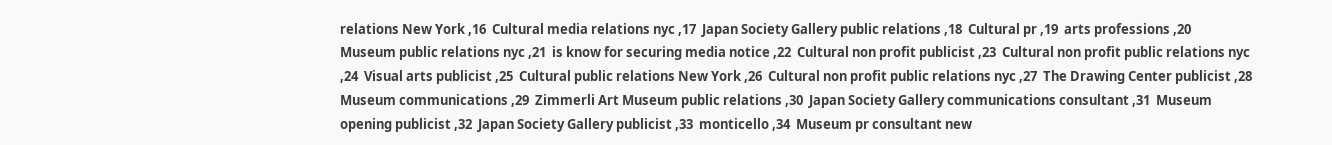relations New York ,16  Cultural media relations nyc ,17  Japan Society Gallery public relations ,18  Cultural pr ,19  arts professions ,20  Museum public relations nyc ,21  is know for securing media notice ,22  Cultural non profit publicist ,23  Cultural non profit public relations nyc ,24  Visual arts publicist ,25  Cultural public relations New York ,26  Cultural non profit public relations nyc ,27  The Drawing Center publicist ,28  Museum communications ,29  Zimmerli Art Museum public relations ,30  Japan Society Gallery communications consultant ,31  Museum opening publicist ,32  Japan Society Gallery publicist ,33  monticello ,34  Museum pr consultant new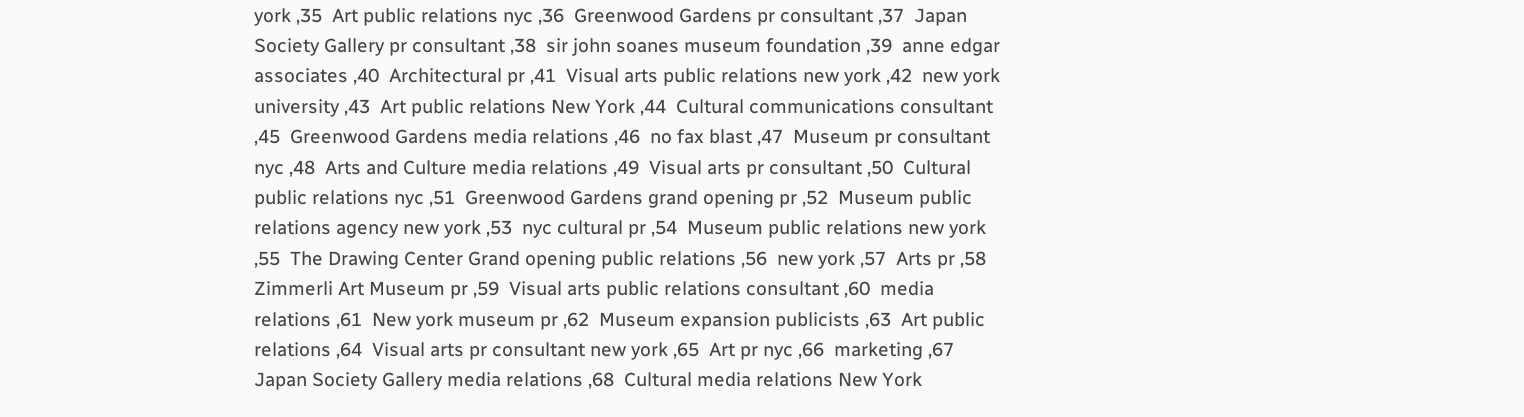york ,35  Art public relations nyc ,36  Greenwood Gardens pr consultant ,37  Japan Society Gallery pr consultant ,38  sir john soanes museum foundation ,39  anne edgar associates ,40  Architectural pr ,41  Visual arts public relations new york ,42  new york university ,43  Art public relations New York ,44  Cultural communications consultant ,45  Greenwood Gardens media relations ,46  no fax blast ,47  Museum pr consultant nyc ,48  Arts and Culture media relations ,49  Visual arts pr consultant ,50  Cultural public relations nyc ,51  Greenwood Gardens grand opening pr ,52  Museum public relations agency new york ,53  nyc cultural pr ,54  Museum public relations new york ,55  The Drawing Center Grand opening public relations ,56  new york ,57  Arts pr ,58  Zimmerli Art Museum pr ,59  Visual arts public relations consultant ,60  media relations ,61  New york museum pr ,62  Museum expansion publicists ,63  Art public relations ,64  Visual arts pr consultant new york ,65  Art pr nyc ,66  marketing ,67  Japan Society Gallery media relations ,68  Cultural media relations New York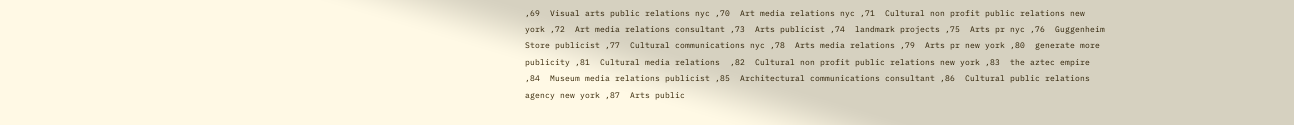,69  Visual arts public relations nyc ,70  Art media relations nyc ,71  Cultural non profit public relations new york ,72  Art media relations consultant ,73  Arts publicist ,74  landmark projects ,75  Arts pr nyc ,76  Guggenheim Store publicist ,77  Cultural communications nyc ,78  Arts media relations ,79  Arts pr new york ,80  generate more publicity ,81  Cultural media relations  ,82  Cultural non profit public relations new york ,83  the aztec empire ,84  Museum media relations publicist ,85  Architectural communications consultant ,86  Cultural public relations agency new york ,87  Arts public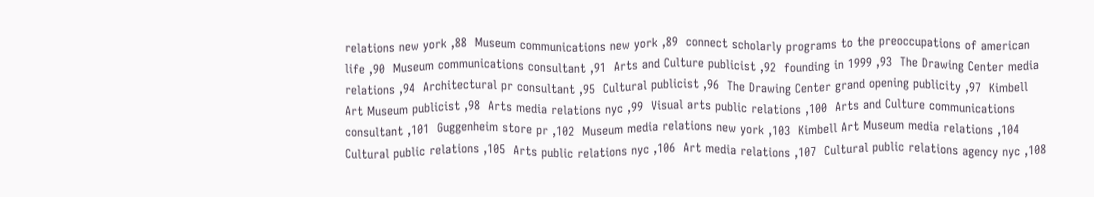relations new york ,88  Museum communications new york ,89  connect scholarly programs to the preoccupations of american life ,90  Museum communications consultant ,91  Arts and Culture publicist ,92  founding in 1999 ,93  The Drawing Center media relations ,94  Architectural pr consultant ,95  Cultural publicist ,96  The Drawing Center grand opening publicity ,97  Kimbell Art Museum publicist ,98  Arts media relations nyc ,99  Visual arts public relations ,100  Arts and Culture communications consultant ,101  Guggenheim store pr ,102  Museum media relations new york ,103  Kimbell Art Museum media relations ,104  Cultural public relations ,105  Arts public relations nyc ,106  Art media relations ,107  Cultural public relations agency nyc ,108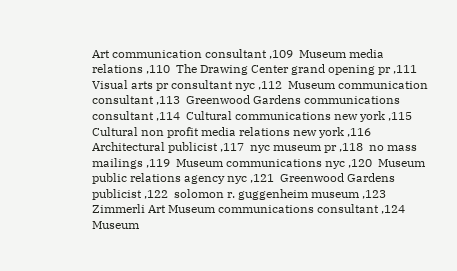Art communication consultant ,109  Museum media relations ,110  The Drawing Center grand opening pr ,111  Visual arts pr consultant nyc ,112  Museum communication consultant ,113  Greenwood Gardens communications consultant ,114  Cultural communications new york ,115  Cultural non profit media relations new york ,116  Architectural publicist ,117  nyc museum pr ,118  no mass mailings ,119  Museum communications nyc ,120  Museum public relations agency nyc ,121  Greenwood Gardens publicist ,122  solomon r. guggenheim museum ,123  Zimmerli Art Museum communications consultant ,124  Museum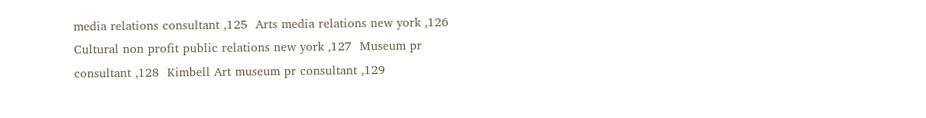media relations consultant ,125  Arts media relations new york ,126  Cultural non profit public relations new york ,127  Museum pr consultant ,128  Kimbell Art museum pr consultant ,129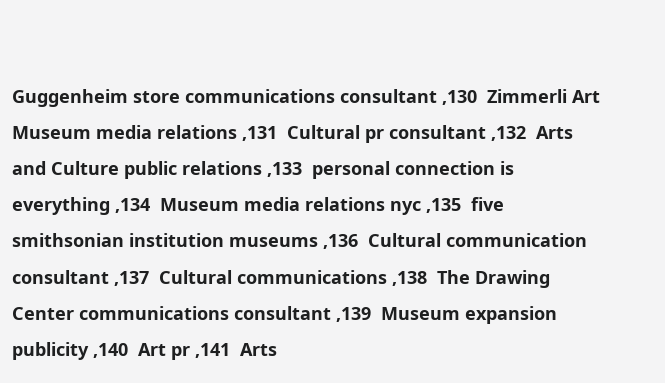Guggenheim store communications consultant ,130  Zimmerli Art Museum media relations ,131  Cultural pr consultant ,132  Arts and Culture public relations ,133  personal connection is everything ,134  Museum media relations nyc ,135  five smithsonian institution museums ,136  Cultural communication consultant ,137  Cultural communications ,138  The Drawing Center communications consultant ,139  Museum expansion publicity ,140  Art pr ,141  Arts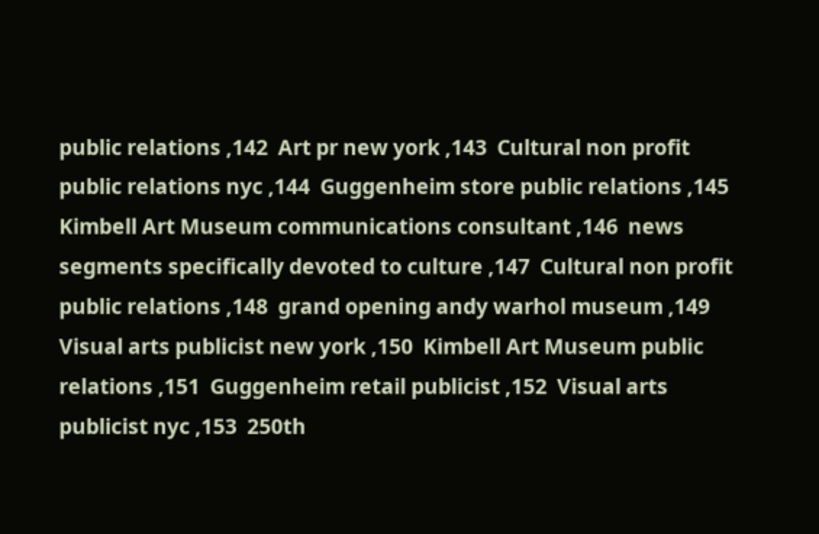public relations ,142  Art pr new york ,143  Cultural non profit public relations nyc ,144  Guggenheim store public relations ,145  Kimbell Art Museum communications consultant ,146  news segments specifically devoted to culture ,147  Cultural non profit public relations ,148  grand opening andy warhol museum ,149  Visual arts publicist new york ,150  Kimbell Art Museum public relations ,151  Guggenheim retail publicist ,152  Visual arts publicist nyc ,153  250th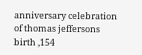anniversary celebration of thomas jeffersons birth ,154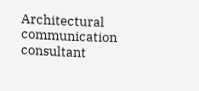Architectural communication consultant